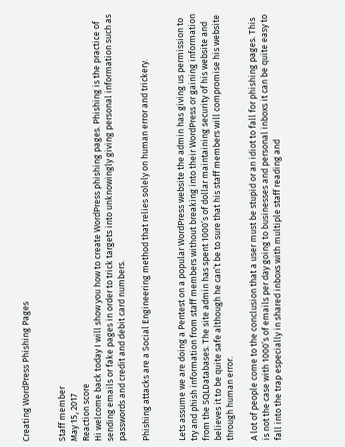Creating WordPress Phishing Pages


Staff member
May 15, 2017
Reaction score
Hi welcome back today I will show you how to create WordPress phishing pages. Phishing is the practice of sending emails or fake pages in order to trick targets into unknowingly giving personal information such as passwords and credit and debit card numbers.

Phishing attacks are a Social Engineering method that relies solely on human error and trickery.


Lets assume we are doing a Pentest on a popular WordPress website the admin has giving us permission to try and phish information from staff members without breaking into their WordPress or gaining information from the SQLDatabases. The site admin has spent 1000’s of dollar maintaining security of his website and believes it to be quite safe although he can’t be to sure that his staff members will compromise his website through human error.

A lot of people come to the conclusion that a user must be stupid or an idiot to fall for phishing pages. This is not the case with 1000’s of emails per day going to businesses and personal inboxs it can be quite easy to fall into the trap especially in shared inboxs with multiple staff reading and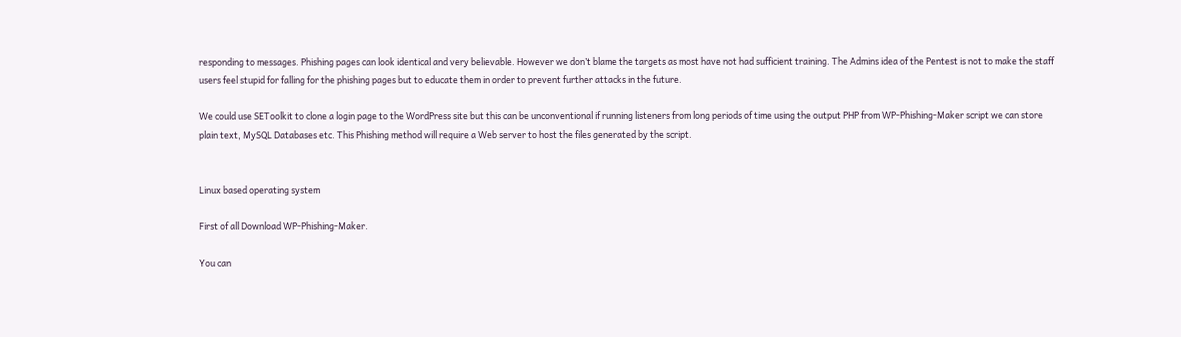responding to messages. Phishing pages can look identical and very believable. However we don’t blame the targets as most have not had sufficient training. The Admins idea of the Pentest is not to make the staff users feel stupid for falling for the phishing pages but to educate them in order to prevent further attacks in the future.

We could use SEToolkit to clone a login page to the WordPress site but this can be unconventional if running listeners from long periods of time using the output PHP from WP-Phishing-Maker script we can store plain text, MySQL Databases etc. This Phishing method will require a Web server to host the files generated by the script.


Linux based operating system

First of all Download WP-Phishing-Maker.

You can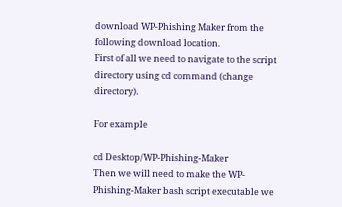download WP-Phishing Maker from the following download location.
First of all we need to navigate to the script directory using cd command (change directory).

For example

cd Desktop/WP-Phishing-Maker
Then we will need to make the WP-Phishing-Maker bash script executable we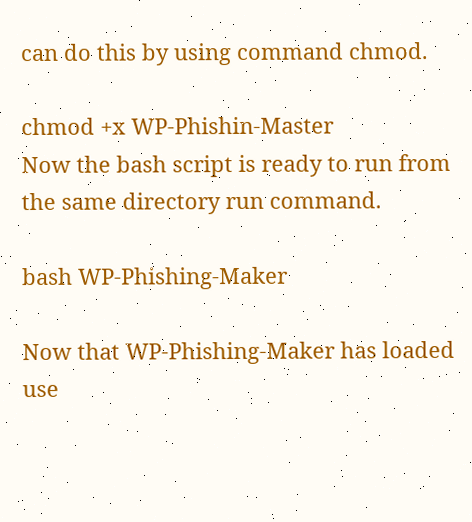can do this by using command chmod.

chmod +x WP-Phishin-Master
Now the bash script is ready to run from the same directory run command.

bash WP-Phishing-Maker

Now that WP-Phishing-Maker has loaded use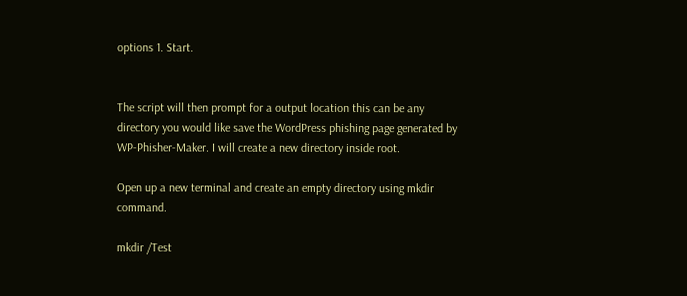options 1. Start.


The script will then prompt for a output location this can be any directory you would like save the WordPress phishing page generated by WP-Phisher-Maker. I will create a new directory inside root.

Open up a new terminal and create an empty directory using mkdir command.

mkdir /Test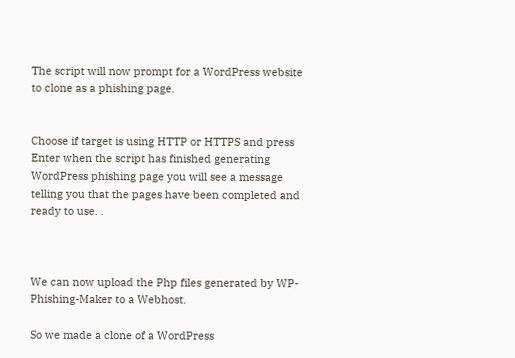The script will now prompt for a WordPress website to clone as a phishing page.


Choose if target is using HTTP or HTTPS and press Enter when the script has finished generating WordPress phishing page you will see a message telling you that the pages have been completed and ready to use. .



We can now upload the Php files generated by WP-Phishing-Maker to a Webhost.

So we made a clone of a WordPress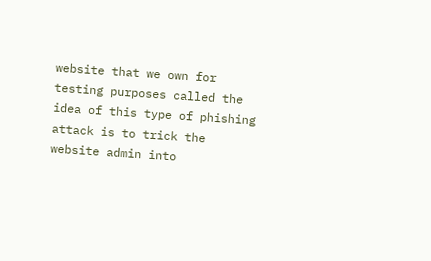website that we own for testing purposes called the idea of this type of phishing attack is to trick the website admin into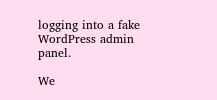logging into a fake WordPress admin panel.

We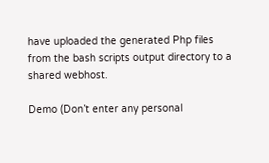have uploaded the generated Php files from the bash scripts output directory to a shared webhost.

Demo (Don’t enter any personal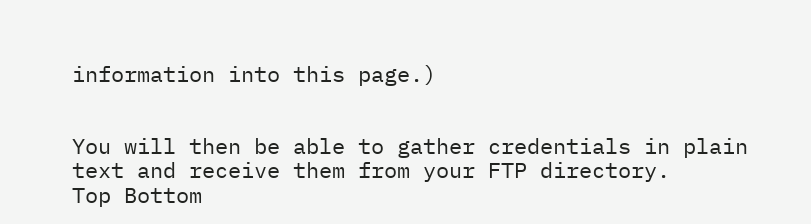information into this page.)


You will then be able to gather credentials in plain text and receive them from your FTP directory.
Top Bottom